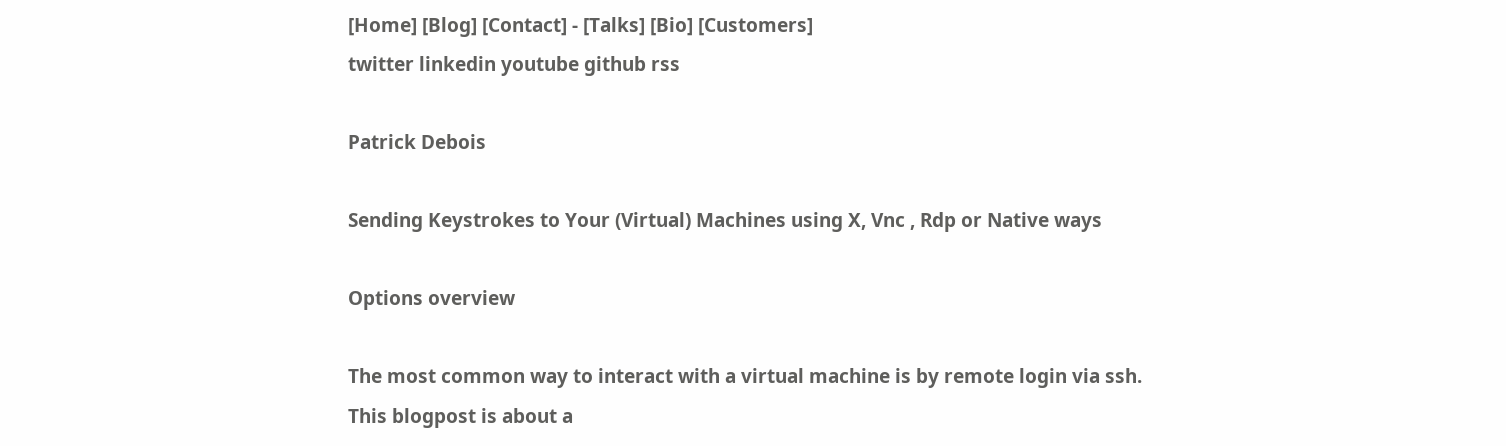[Home] [Blog] [Contact] - [Talks] [Bio] [Customers]
twitter linkedin youtube github rss

Patrick Debois

Sending Keystrokes to Your (Virtual) Machines using X, Vnc , Rdp or Native ways

Options overview

The most common way to interact with a virtual machine is by remote login via ssh. This blogpost is about a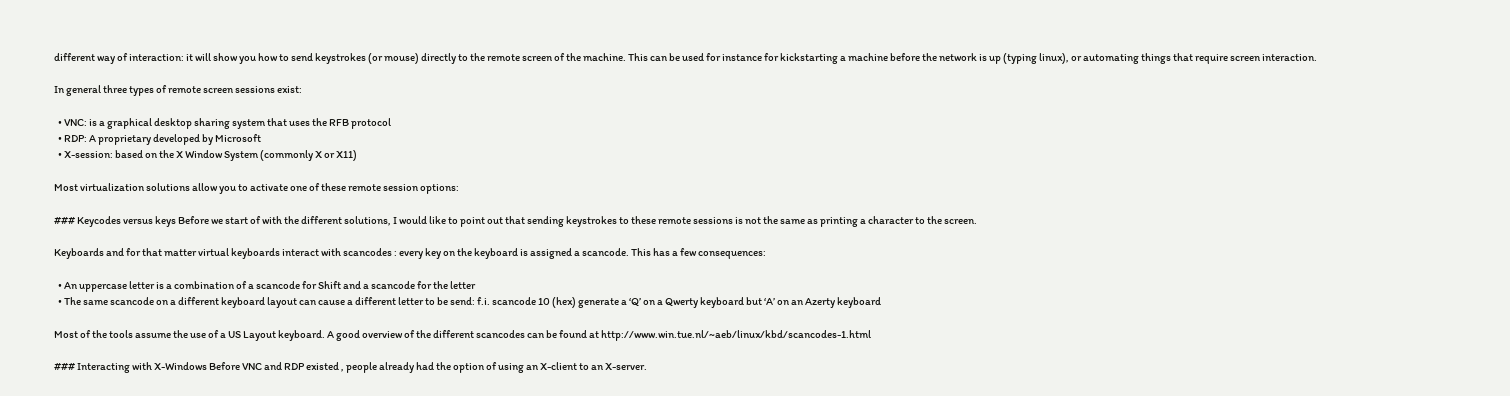different way of interaction: it will show you how to send keystrokes (or mouse) directly to the remote screen of the machine. This can be used for instance for kickstarting a machine before the network is up (typing linux), or automating things that require screen interaction.

In general three types of remote screen sessions exist:

  • VNC: is a graphical desktop sharing system that uses the RFB protocol
  • RDP: A proprietary developed by Microsoft
  • X-session: based on the X Window System (commonly X or X11)

Most virtualization solutions allow you to activate one of these remote session options:

### Keycodes versus keys Before we start of with the different solutions, I would like to point out that sending keystrokes to these remote sessions is not the same as printing a character to the screen.

Keyboards and for that matter virtual keyboards interact with scancodes : every key on the keyboard is assigned a scancode. This has a few consequences:

  • An uppercase letter is a combination of a scancode for Shift and a scancode for the letter
  • The same scancode on a different keyboard layout can cause a different letter to be send: f.i. scancode 10 (hex) generate a ‘Q’ on a Qwerty keyboard but ‘A’ on an Azerty keyboard

Most of the tools assume the use of a US Layout keyboard. A good overview of the different scancodes can be found at http://www.win.tue.nl/~aeb/linux/kbd/scancodes-1.html

### Interacting with X-Windows Before VNC and RDP existed , people already had the option of using an X-client to an X-server.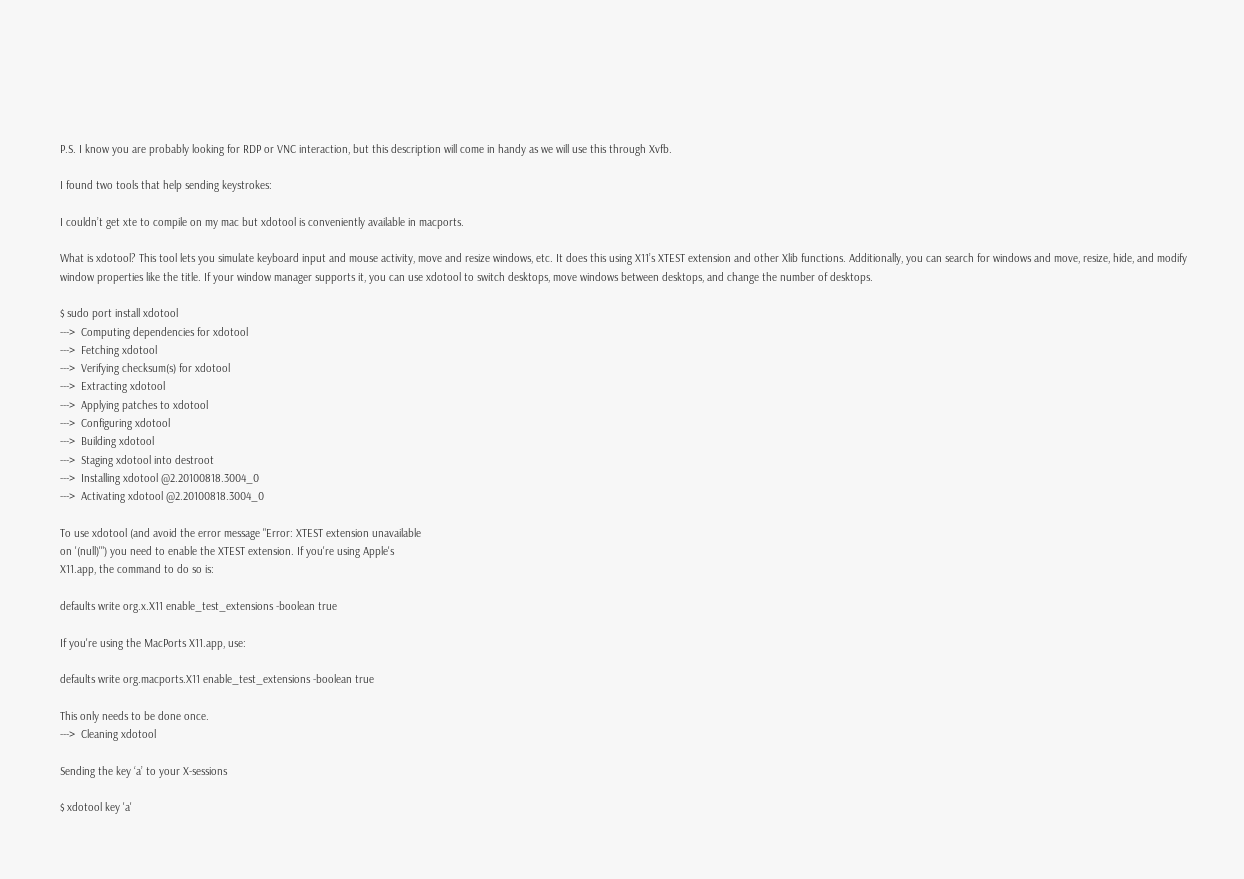P.S. I know you are probably looking for RDP or VNC interaction, but this description will come in handy as we will use this through Xvfb.

I found two tools that help sending keystrokes:

I couldn’t get xte to compile on my mac but xdotool is conveniently available in macports.

What is xdotool? This tool lets you simulate keyboard input and mouse activity, move and resize windows, etc. It does this using X11’s XTEST extension and other Xlib functions. Additionally, you can search for windows and move, resize, hide, and modify window properties like the title. If your window manager supports it, you can use xdotool to switch desktops, move windows between desktops, and change the number of desktops.

$ sudo port install xdotool
--->  Computing dependencies for xdotool
--->  Fetching xdotool
--->  Verifying checksum(s) for xdotool
--->  Extracting xdotool
--->  Applying patches to xdotool
--->  Configuring xdotool
--->  Building xdotool
--->  Staging xdotool into destroot
--->  Installing xdotool @2.20100818.3004_0
--->  Activating xdotool @2.20100818.3004_0

To use xdotool (and avoid the error message "Error: XTEST extension unavailable
on '(null)'") you need to enable the XTEST extension. If you're using Apple's
X11.app, the command to do so is:

defaults write org.x.X11 enable_test_extensions -boolean true

If you're using the MacPorts X11.app, use:

defaults write org.macports.X11 enable_test_extensions -boolean true

This only needs to be done once.
--->  Cleaning xdotool

Sending the key ‘a’ to your X-sessions

$ xdotool key 'a'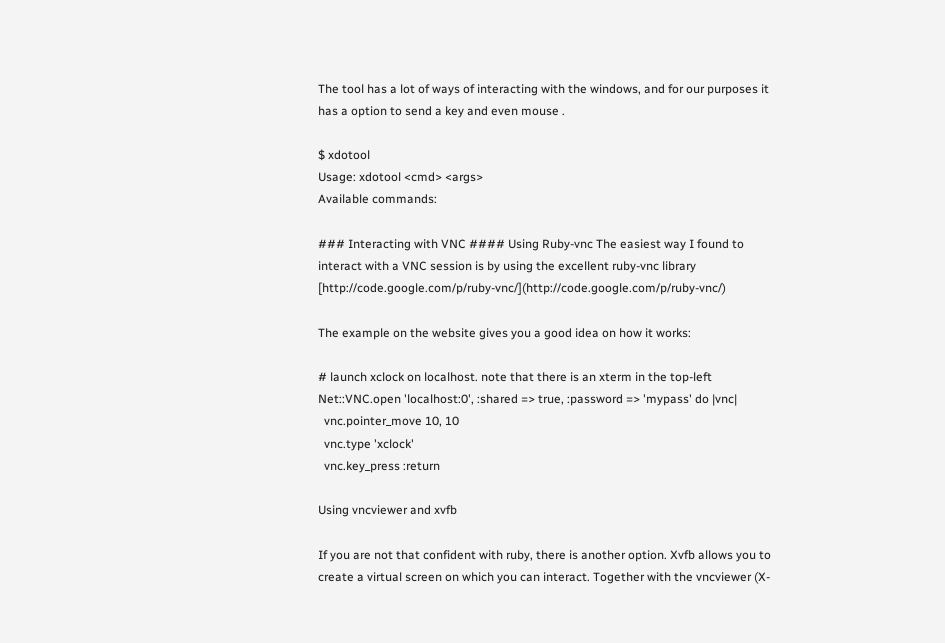The tool has a lot of ways of interacting with the windows, and for our purposes it has a option to send a key and even mouse .

$ xdotool
Usage: xdotool <cmd> <args>
Available commands:

### Interacting with VNC #### Using Ruby-vnc The easiest way I found to interact with a VNC session is by using the excellent ruby-vnc library [http://code.google.com/p/ruby-vnc/](http://code.google.com/p/ruby-vnc/)

The example on the website gives you a good idea on how it works:

# launch xclock on localhost. note that there is an xterm in the top-left
Net::VNC.open 'localhost:0', :shared => true, :password => 'mypass' do |vnc|
  vnc.pointer_move 10, 10
  vnc.type 'xclock'
  vnc.key_press :return

Using vncviewer and xvfb

If you are not that confident with ruby, there is another option. Xvfb allows you to create a virtual screen on which you can interact. Together with the vncviewer (X-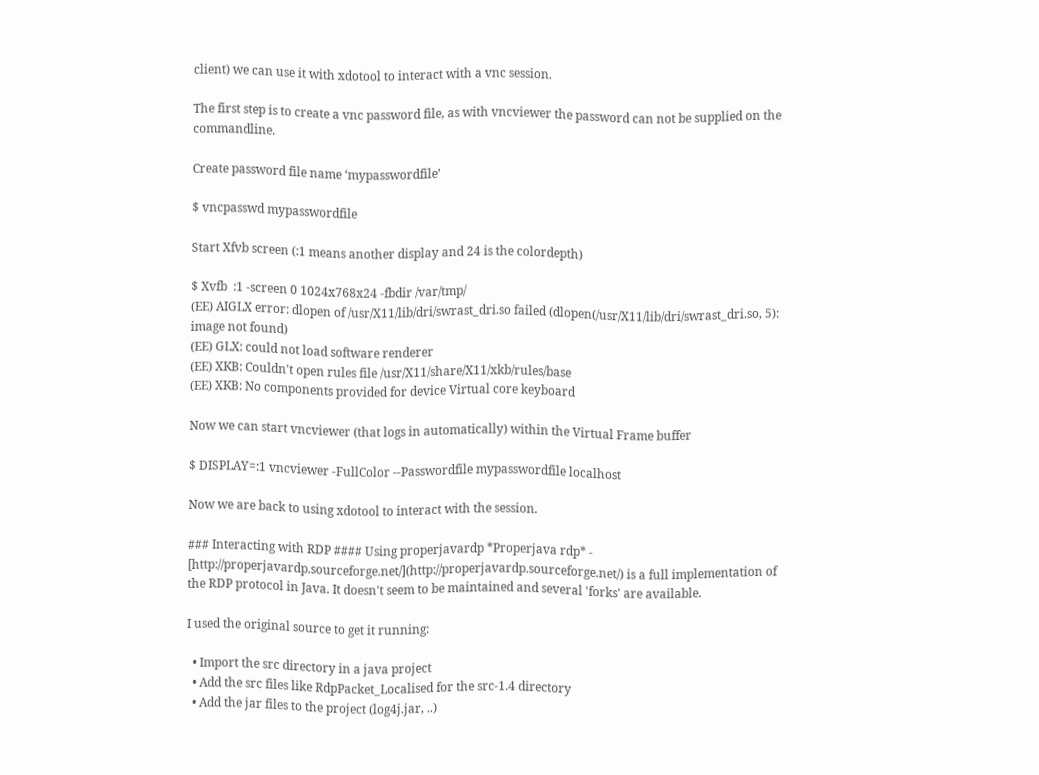client) we can use it with xdotool to interact with a vnc session.

The first step is to create a vnc password file, as with vncviewer the password can not be supplied on the commandline.

Create password file name ‘mypasswordfile’

$ vncpasswd mypasswordfile

Start Xfvb screen (:1 means another display and 24 is the colordepth)

$ Xvfb  :1 -screen 0 1024x768x24 -fbdir /var/tmp/
(EE) AIGLX error: dlopen of /usr/X11/lib/dri/swrast_dri.so failed (dlopen(/usr/X11/lib/dri/swrast_dri.so, 5): image not found)
(EE) GLX: could not load software renderer
(EE) XKB: Couldn't open rules file /usr/X11/share/X11/xkb/rules/base
(EE) XKB: No components provided for device Virtual core keyboard

Now we can start vncviewer (that logs in automatically) within the Virtual Frame buffer

$ DISPLAY=:1 vncviewer -FullColor --Passwordfile mypasswordfile localhost

Now we are back to using xdotool to interact with the session.

### Interacting with RDP #### Using properjavardp *Properjava rdp* - [http://properjavardp.sourceforge.net/](http://properjavardp.sourceforge.net/) is a full implementation of the RDP protocol in Java. It doesn't seem to be maintained and several 'forks' are available.

I used the original source to get it running:

  • Import the src directory in a java project
  • Add the src files like RdpPacket_Localised for the src-1.4 directory
  • Add the jar files to the project (log4j.jar, ..)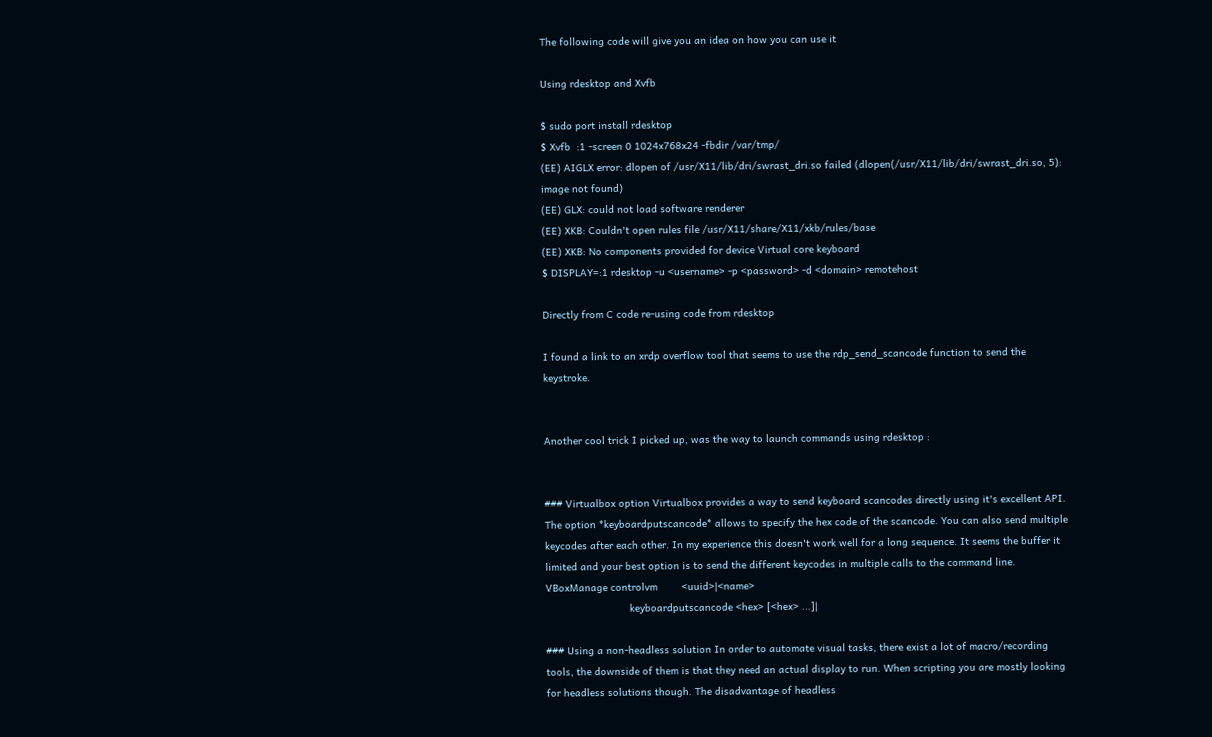The following code will give you an idea on how you can use it

Using rdesktop and Xvfb

$ sudo port install rdesktop
$ Xvfb  :1 -screen 0 1024x768x24 -fbdir /var/tmp/
(EE) AIGLX error: dlopen of /usr/X11/lib/dri/swrast_dri.so failed (dlopen(/usr/X11/lib/dri/swrast_dri.so, 5): image not found)
(EE) GLX: could not load software renderer
(EE) XKB: Couldn't open rules file /usr/X11/share/X11/xkb/rules/base
(EE) XKB: No components provided for device Virtual core keyboard
$ DISPLAY=:1 rdesktop -u <username> -p <password> -d <domain> remotehost

Directly from C code re-using code from rdesktop

I found a link to an xrdp overflow tool that seems to use the rdp_send_scancode function to send the keystroke.


Another cool trick I picked up, was the way to launch commands using rdesktop :


### Virtualbox option Virtualbox provides a way to send keyboard scancodes directly using it's excellent API. The option *keyboardputscancode* allows to specify the hex code of the scancode. You can also send multiple keycodes after each other. In my experience this doesn't work well for a long sequence. It seems the buffer it limited and your best option is to send the different keycodes in multiple calls to the command line.
VBoxManage controlvm        <uuid>|<name>
                            keyboardputscancode <hex> [<hex> ...]|

### Using a non-headless solution In order to automate visual tasks, there exist a lot of macro/recording tools, the downside of them is that they need an actual display to run. When scripting you are mostly looking for headless solutions though. The disadvantage of headless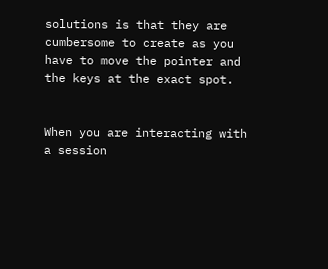solutions is that they are cumbersome to create as you have to move the pointer and the keys at the exact spot.


When you are interacting with a session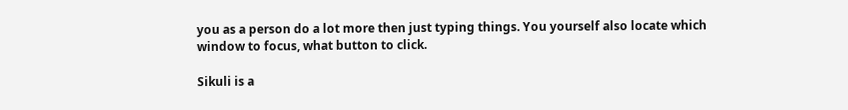you as a person do a lot more then just typing things. You yourself also locate which window to focus, what button to click.

Sikuli is a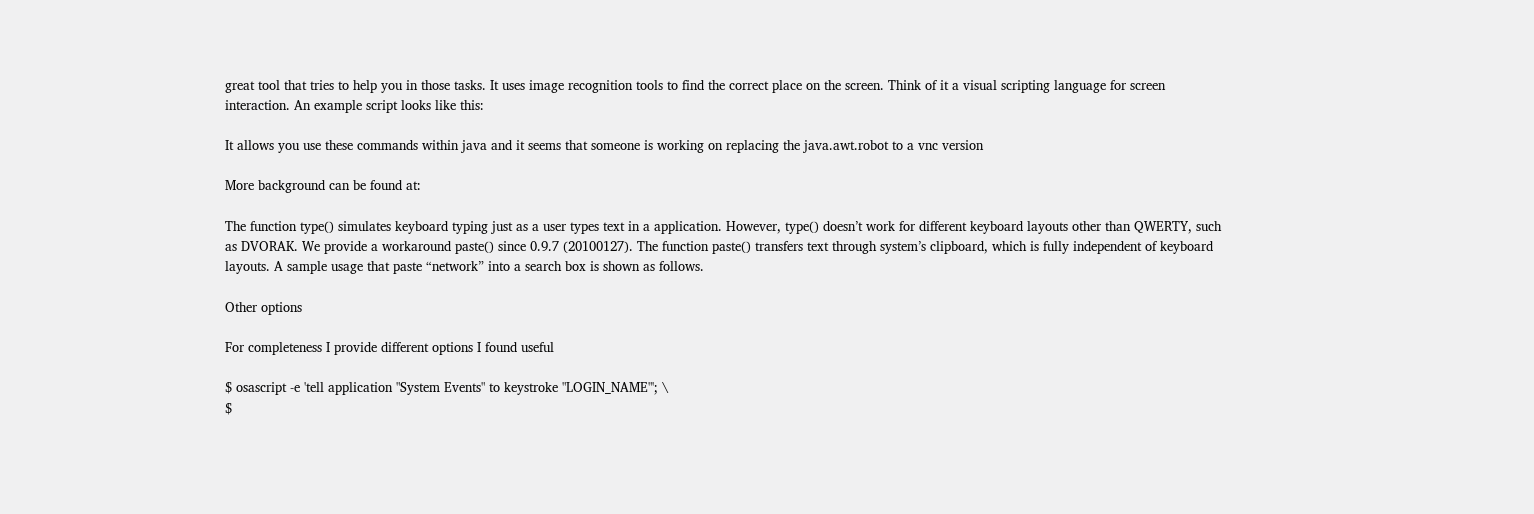great tool that tries to help you in those tasks. It uses image recognition tools to find the correct place on the screen. Think of it a visual scripting language for screen interaction. An example script looks like this:

It allows you use these commands within java and it seems that someone is working on replacing the java.awt.robot to a vnc version

More background can be found at:

The function type() simulates keyboard typing just as a user types text in a application. However, type() doesn’t work for different keyboard layouts other than QWERTY, such as DVORAK. We provide a workaround paste() since 0.9.7 (20100127). The function paste() transfers text through system’s clipboard, which is fully independent of keyboard layouts. A sample usage that paste “network” into a search box is shown as follows.

Other options

For completeness I provide different options I found useful

$ osascript -e 'tell application "System Events" to keystroke "LOGIN_NAME"'; \
$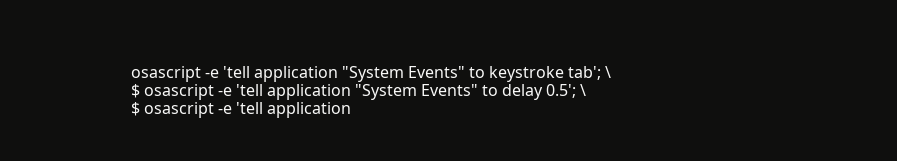osascript -e 'tell application "System Events" to keystroke tab'; \
$ osascript -e 'tell application "System Events" to delay 0.5'; \
$ osascript -e 'tell application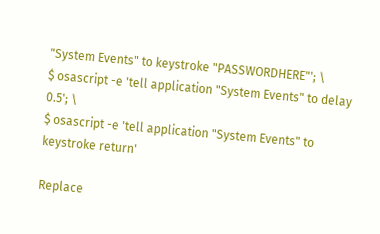"System Events" to keystroke "PASSWORDHERE"'; \
$ osascript -e 'tell application "System Events" to delay 0.5'; \
$ osascript -e 'tell application "System Events" to keystroke return'

Replace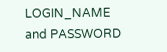LOGIN_NAME and PASSWORD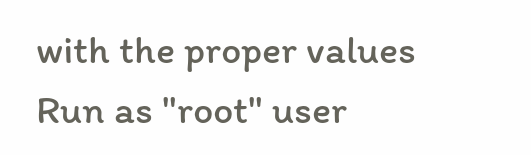with the proper values
Run as "root" user